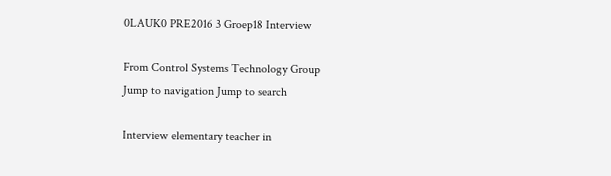0LAUK0 PRE2016 3 Groep18 Interview

From Control Systems Technology Group
Jump to navigation Jump to search

Interview elementary teacher in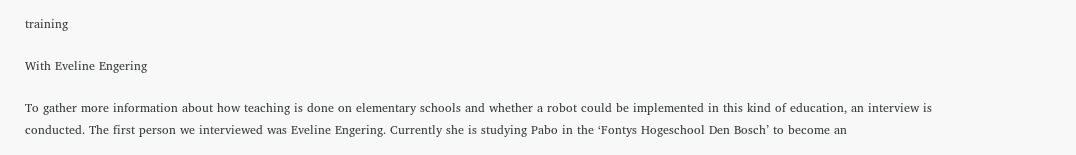training

With Eveline Engering

To gather more information about how teaching is done on elementary schools and whether a robot could be implemented in this kind of education, an interview is conducted. The first person we interviewed was Eveline Engering. Currently she is studying Pabo in the ‘Fontys Hogeschool Den Bosch’ to become an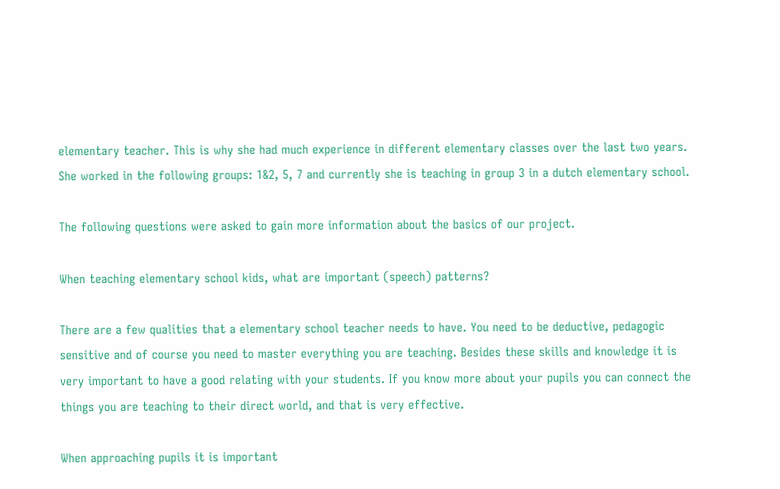elementary teacher. This is why she had much experience in different elementary classes over the last two years. She worked in the following groups: 1&2, 5, 7 and currently she is teaching in group 3 in a dutch elementary school.

The following questions were asked to gain more information about the basics of our project.

When teaching elementary school kids, what are important (speech) patterns?

There are a few qualities that a elementary school teacher needs to have. You need to be deductive, pedagogic sensitive and of course you need to master everything you are teaching. Besides these skills and knowledge it is very important to have a good relating with your students. If you know more about your pupils you can connect the things you are teaching to their direct world, and that is very effective.

When approaching pupils it is important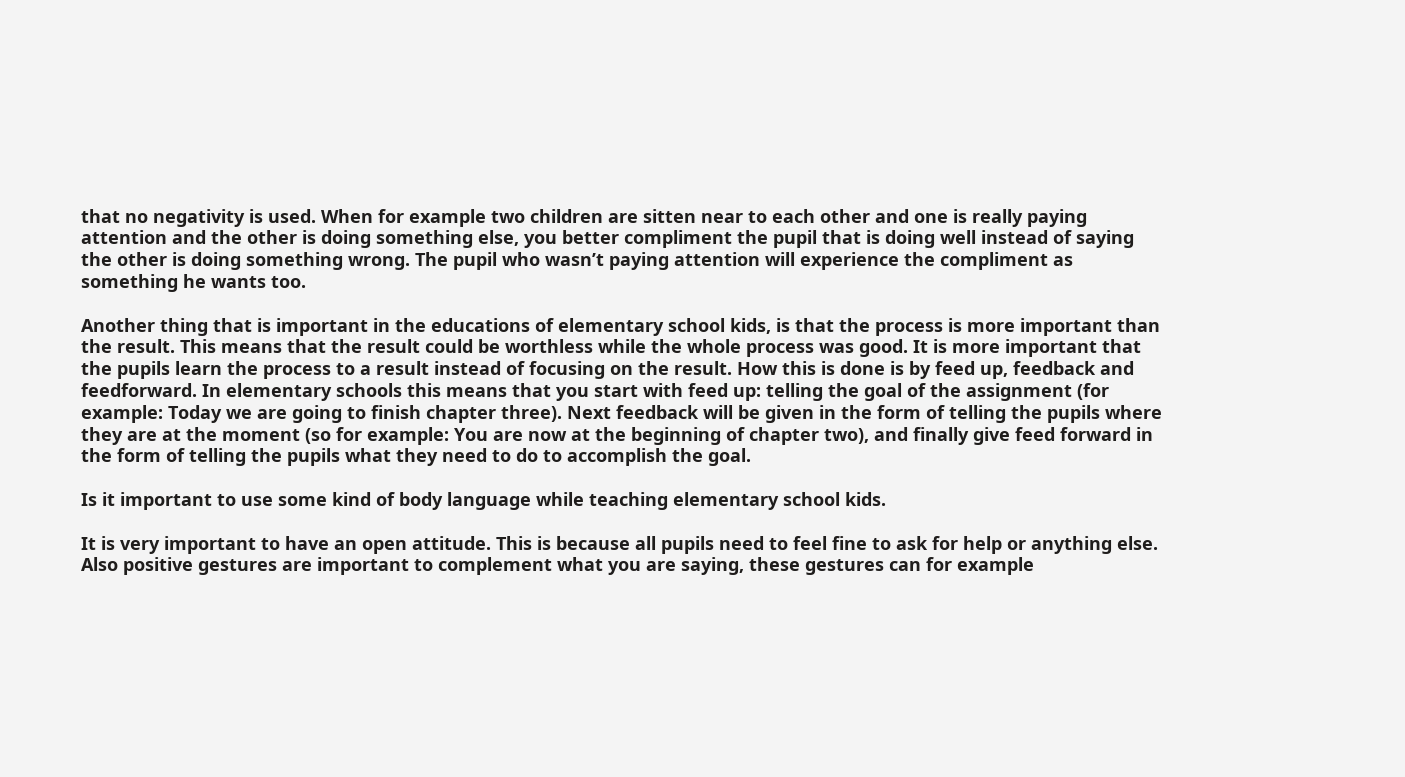that no negativity is used. When for example two children are sitten near to each other and one is really paying attention and the other is doing something else, you better compliment the pupil that is doing well instead of saying the other is doing something wrong. The pupil who wasn’t paying attention will experience the compliment as something he wants too.

Another thing that is important in the educations of elementary school kids, is that the process is more important than the result. This means that the result could be worthless while the whole process was good. It is more important that the pupils learn the process to a result instead of focusing on the result. How this is done is by feed up, feedback and feedforward. In elementary schools this means that you start with feed up: telling the goal of the assignment (for example: Today we are going to finish chapter three). Next feedback will be given in the form of telling the pupils where they are at the moment (so for example: You are now at the beginning of chapter two), and finally give feed forward in the form of telling the pupils what they need to do to accomplish the goal.

Is it important to use some kind of body language while teaching elementary school kids.

It is very important to have an open attitude. This is because all pupils need to feel fine to ask for help or anything else. Also positive gestures are important to complement what you are saying, these gestures can for example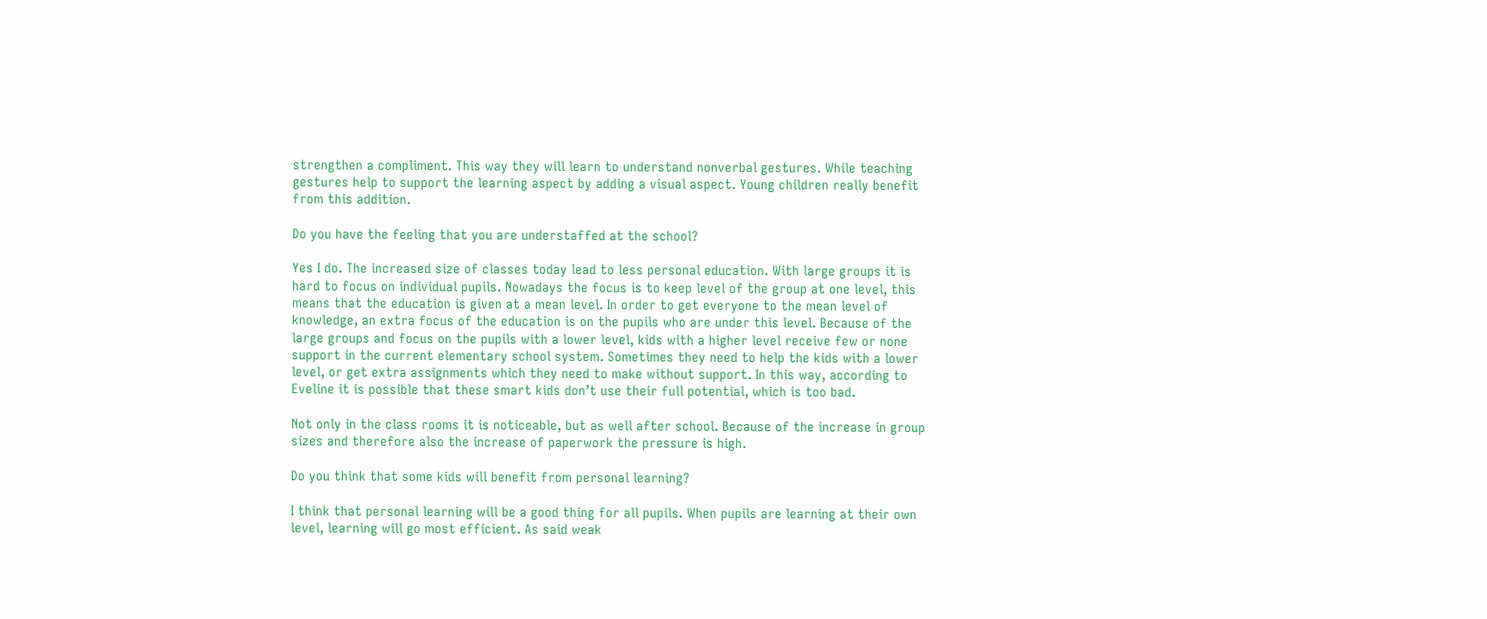strengthen a compliment. This way they will learn to understand nonverbal gestures. While teaching gestures help to support the learning aspect by adding a visual aspect. Young children really benefit from this addition.

Do you have the feeling that you are understaffed at the school?

Yes I do. The increased size of classes today lead to less personal education. With large groups it is hard to focus on individual pupils. Nowadays the focus is to keep level of the group at one level, this means that the education is given at a mean level. In order to get everyone to the mean level of knowledge, an extra focus of the education is on the pupils who are under this level. Because of the large groups and focus on the pupils with a lower level, kids with a higher level receive few or none support in the current elementary school system. Sometimes they need to help the kids with a lower level, or get extra assignments which they need to make without support. In this way, according to Eveline it is possible that these smart kids don’t use their full potential, which is too bad.

Not only in the class rooms it is noticeable, but as well after school. Because of the increase in group sizes and therefore also the increase of paperwork the pressure is high.

Do you think that some kids will benefit from personal learning?

I think that personal learning will be a good thing for all pupils. When pupils are learning at their own level, learning will go most efficient. As said weak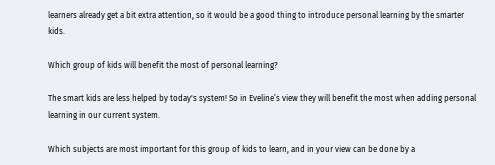learners already get a bit extra attention, so it would be a good thing to introduce personal learning by the smarter kids.

Which group of kids will benefit the most of personal learning?

The smart kids are less helped by today's system! So in Eveline’s view they will benefit the most when adding personal learning in our current system.

Which subjects are most important for this group of kids to learn, and in your view can be done by a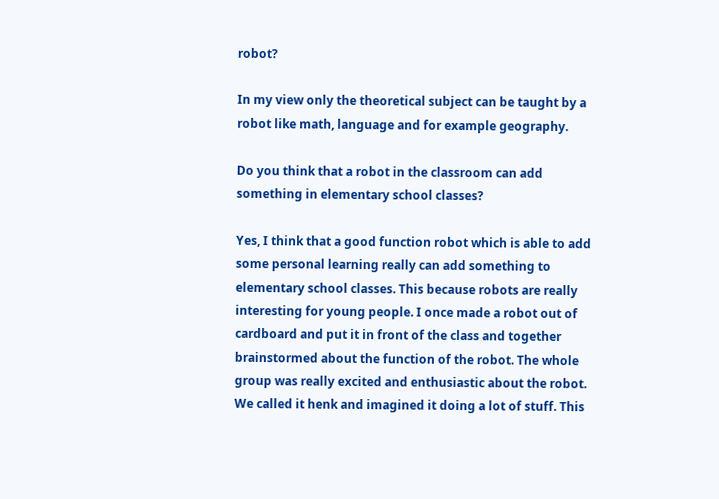robot?

In my view only the theoretical subject can be taught by a robot like math, language and for example geography.

Do you think that a robot in the classroom can add something in elementary school classes?

Yes, I think that a good function robot which is able to add some personal learning really can add something to elementary school classes. This because robots are really interesting for young people. I once made a robot out of cardboard and put it in front of the class and together brainstormed about the function of the robot. The whole group was really excited and enthusiastic about the robot. We called it henk and imagined it doing a lot of stuff. This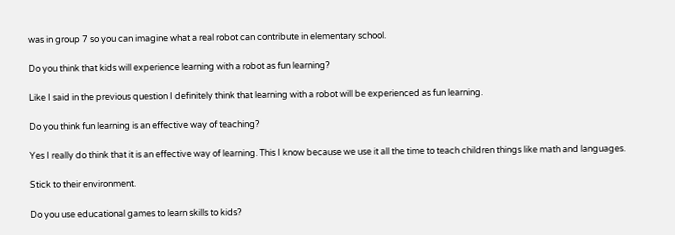was in group 7 so you can imagine what a real robot can contribute in elementary school.

Do you think that kids will experience learning with a robot as fun learning?

Like I said in the previous question I definitely think that learning with a robot will be experienced as fun learning.

Do you think fun learning is an effective way of teaching?

Yes I really do think that it is an effective way of learning. This I know because we use it all the time to teach children things like math and languages.

Stick to their environment.

Do you use educational games to learn skills to kids?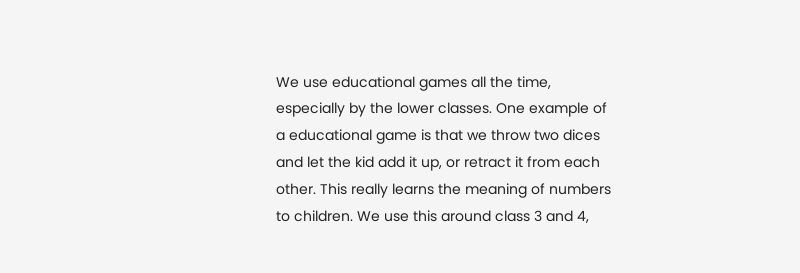We use educational games all the time, especially by the lower classes. One example of a educational game is that we throw two dices and let the kid add it up, or retract it from each other. This really learns the meaning of numbers to children. We use this around class 3 and 4,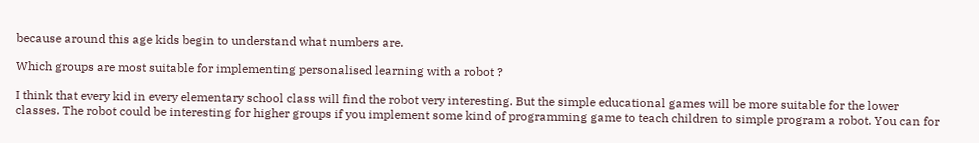because around this age kids begin to understand what numbers are.

Which groups are most suitable for implementing personalised learning with a robot ?

I think that every kid in every elementary school class will find the robot very interesting. But the simple educational games will be more suitable for the lower classes. The robot could be interesting for higher groups if you implement some kind of programming game to teach children to simple program a robot. You can for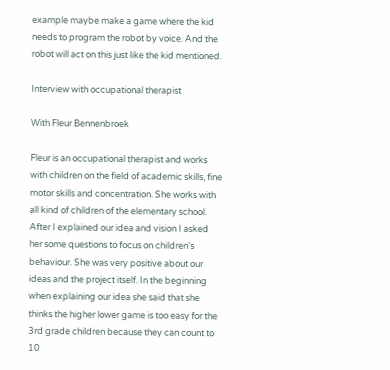example maybe make a game where the kid needs to program the robot by voice. And the robot will act on this just like the kid mentioned.

Interview with occupational therapist

With Fleur Bennenbroek

Fleur is an occupational therapist and works with children on the field of academic skills, fine motor skills and concentration. She works with all kind of children of the elementary school. After I explained our idea and vision I asked her some questions to focus on children's behaviour. She was very positive about our ideas and the project itself. In the beginning when explaining our idea she said that she thinks the higher lower game is too easy for the 3rd grade children because they can count to 10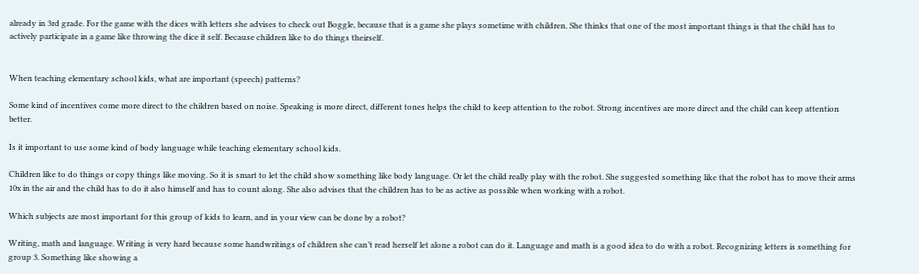already in 3rd grade. For the game with the dices with letters she advises to check out Boggle, because that is a game she plays sometime with children. She thinks that one of the most important things is that the child has to actively participate in a game like throwing the dice it self. Because children like to do things theirself.


When teaching elementary school kids, what are important (speech) patterns?

Some kind of incentives come more direct to the children based on noise. Speaking is more direct, different tones helps the child to keep attention to the robot. Strong incentives are more direct and the child can keep attention better.

Is it important to use some kind of body language while teaching elementary school kids.

Children like to do things or copy things like moving. So it is smart to let the child show something like body language. Or let the child really play with the robot. She suggested something like that the robot has to move their arms 10x in the air and the child has to do it also himself and has to count along. She also advises that the children has to be as active as possible when working with a robot.

Which subjects are most important for this group of kids to learn, and in your view can be done by a robot?

Writing, math and language. Writing is very hard because some handwritings of children she can’t read herself let alone a robot can do it. Language and math is a good idea to do with a robot. Recognizing letters is something for group 3. Something like showing a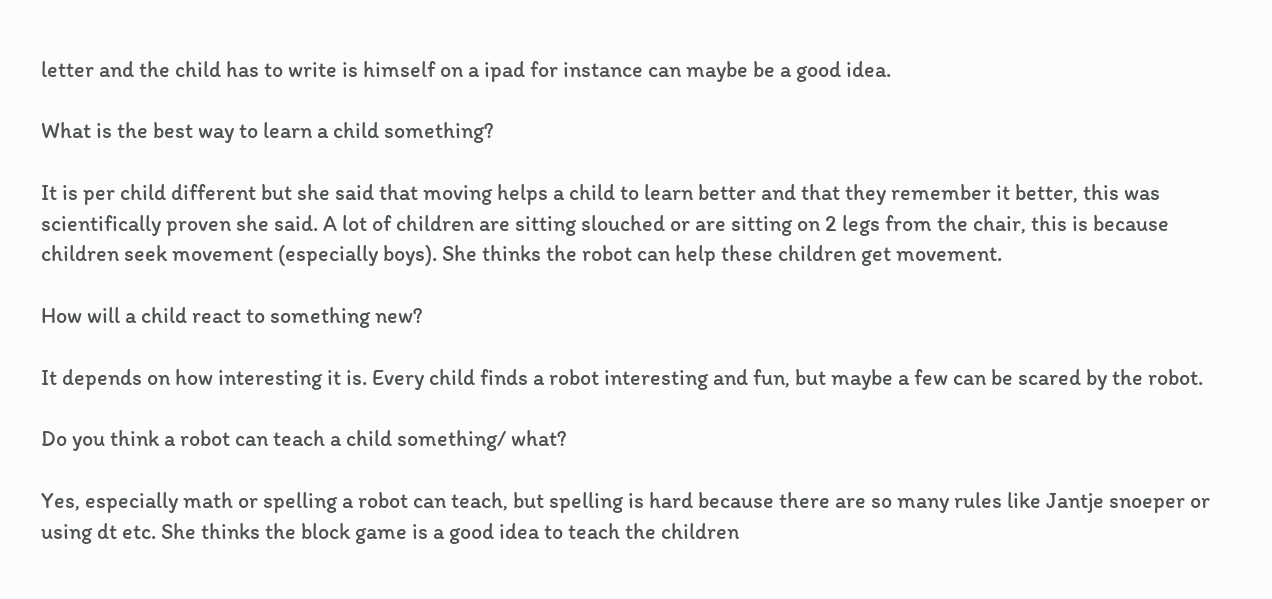letter and the child has to write is himself on a ipad for instance can maybe be a good idea.

What is the best way to learn a child something?

It is per child different but she said that moving helps a child to learn better and that they remember it better, this was scientifically proven she said. A lot of children are sitting slouched or are sitting on 2 legs from the chair, this is because children seek movement (especially boys). She thinks the robot can help these children get movement.

How will a child react to something new?

It depends on how interesting it is. Every child finds a robot interesting and fun, but maybe a few can be scared by the robot.

Do you think a robot can teach a child something/ what?

Yes, especially math or spelling a robot can teach, but spelling is hard because there are so many rules like Jantje snoeper or using dt etc. She thinks the block game is a good idea to teach the children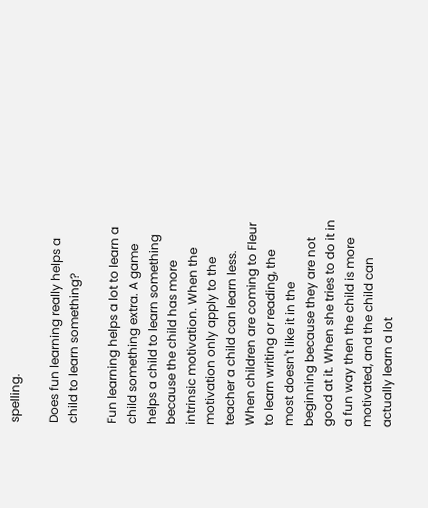spelling.

Does fun learning really helps a child to learn something?

Fun learning helps a lot to learn a child something extra. A game helps a child to learn something because the child has more intrinsic motivation. When the motivation only apply to the teacher a child can learn less. When children are coming to Fleur to learn writing or reading, the most doesn't like it in the beginning because they are not good at it. When she tries to do it in a fun way then the child is more motivated, and the child can actually learn a lot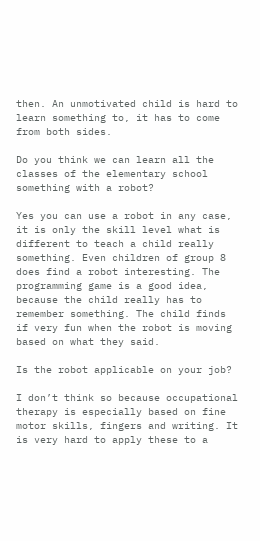then. An unmotivated child is hard to learn something to, it has to come from both sides.

Do you think we can learn all the classes of the elementary school something with a robot?

Yes you can use a robot in any case, it is only the skill level what is different to teach a child really something. Even children of group 8 does find a robot interesting. The programming game is a good idea, because the child really has to remember something. The child finds if very fun when the robot is moving based on what they said.

Is the robot applicable on your job?

I don’t think so because occupational therapy is especially based on fine motor skills, fingers and writing. It is very hard to apply these to a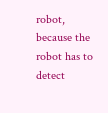robot, because the robot has to detect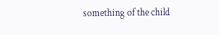something of the child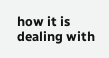how it is dealing with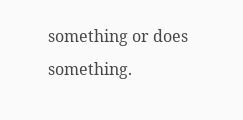something or does something.